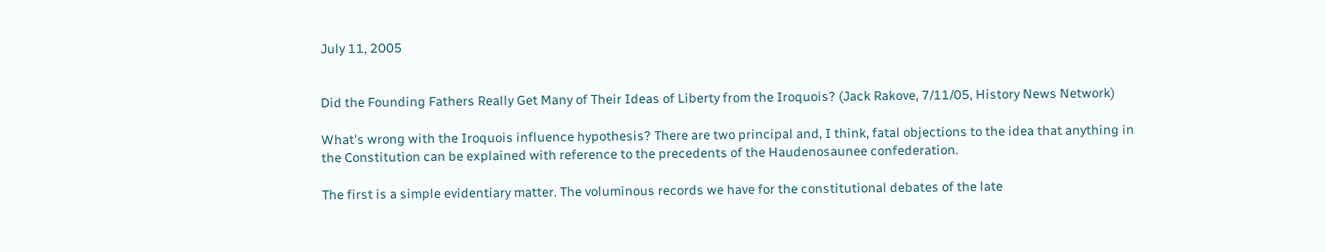July 11, 2005


Did the Founding Fathers Really Get Many of Their Ideas of Liberty from the Iroquois? (Jack Rakove, 7/11/05, History News Network)

What's wrong with the Iroquois influence hypothesis? There are two principal and, I think, fatal objections to the idea that anything in the Constitution can be explained with reference to the precedents of the Haudenosaunee confederation.

The first is a simple evidentiary matter. The voluminous records we have for the constitutional debates of the late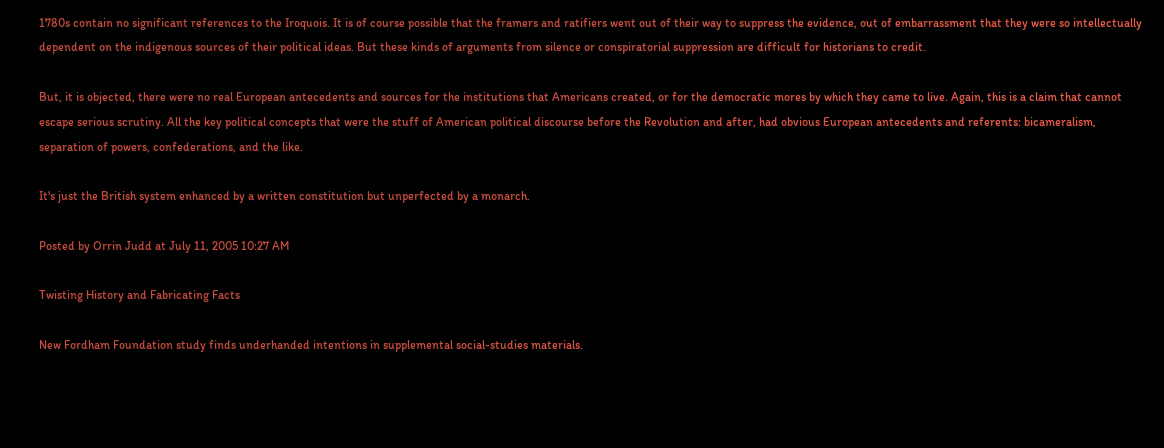1780s contain no significant references to the Iroquois. It is of course possible that the framers and ratifiers went out of their way to suppress the evidence, out of embarrassment that they were so intellectually dependent on the indigenous sources of their political ideas. But these kinds of arguments from silence or conspiratorial suppression are difficult for historians to credit.

But, it is objected, there were no real European antecedents and sources for the institutions that Americans created, or for the democratic mores by which they came to live. Again, this is a claim that cannot escape serious scrutiny. All the key political concepts that were the stuff of American political discourse before the Revolution and after, had obvious European antecedents and referents: bicameralism, separation of powers, confederations, and the like.

It's just the British system enhanced by a written constitution but unperfected by a monarch.

Posted by Orrin Judd at July 11, 2005 10:27 AM

Twisting History and Fabricating Facts

New Fordham Foundation study finds underhanded intentions in supplemental social-studies materials.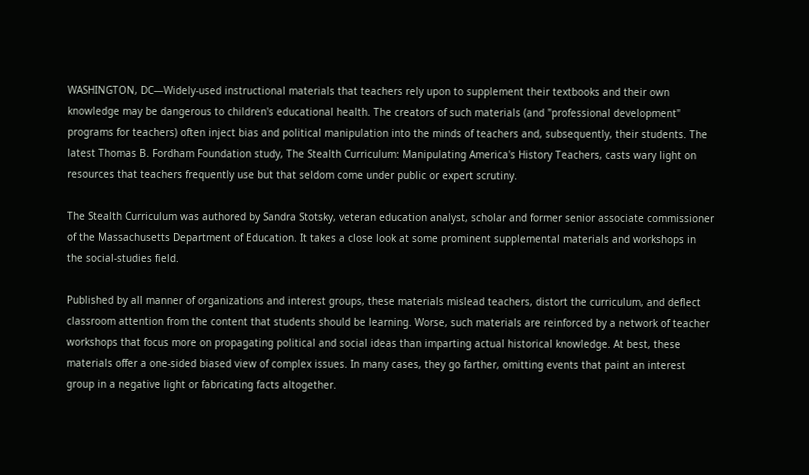WASHINGTON, DC—Widely-used instructional materials that teachers rely upon to supplement their textbooks and their own knowledge may be dangerous to children's educational health. The creators of such materials (and "professional development" programs for teachers) often inject bias and political manipulation into the minds of teachers and, subsequently, their students. The latest Thomas B. Fordham Foundation study, The Stealth Curriculum: Manipulating America's History Teachers, casts wary light on resources that teachers frequently use but that seldom come under public or expert scrutiny.

The Stealth Curriculum was authored by Sandra Stotsky, veteran education analyst, scholar and former senior associate commissioner of the Massachusetts Department of Education. It takes a close look at some prominent supplemental materials and workshops in the social-studies field.

Published by all manner of organizations and interest groups, these materials mislead teachers, distort the curriculum, and deflect classroom attention from the content that students should be learning. Worse, such materials are reinforced by a network of teacher workshops that focus more on propagating political and social ideas than imparting actual historical knowledge. At best, these materials offer a one-sided biased view of complex issues. In many cases, they go farther, omitting events that paint an interest group in a negative light or fabricating facts altogether.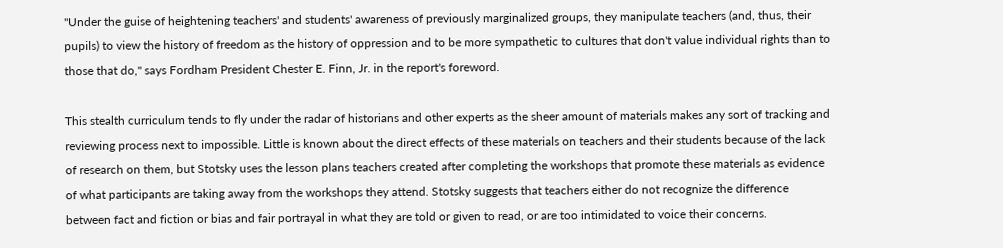"Under the guise of heightening teachers' and students' awareness of previously marginalized groups, they manipulate teachers (and, thus, their pupils) to view the history of freedom as the history of oppression and to be more sympathetic to cultures that don't value individual rights than to those that do," says Fordham President Chester E. Finn, Jr. in the report's foreword.

This stealth curriculum tends to fly under the radar of historians and other experts as the sheer amount of materials makes any sort of tracking and reviewing process next to impossible. Little is known about the direct effects of these materials on teachers and their students because of the lack of research on them, but Stotsky uses the lesson plans teachers created after completing the workshops that promote these materials as evidence of what participants are taking away from the workshops they attend. Stotsky suggests that teachers either do not recognize the difference between fact and fiction or bias and fair portrayal in what they are told or given to read, or are too intimidated to voice their concerns.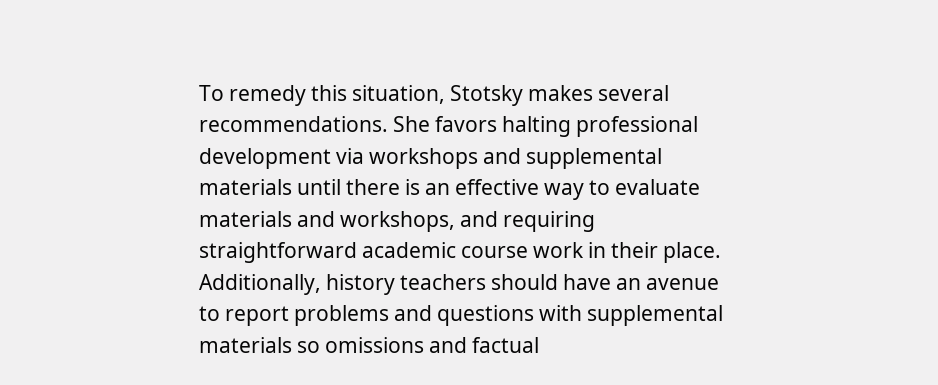To remedy this situation, Stotsky makes several recommendations. She favors halting professional development via workshops and supplemental materials until there is an effective way to evaluate materials and workshops, and requiring straightforward academic course work in their place. Additionally, history teachers should have an avenue to report problems and questions with supplemental materials so omissions and factual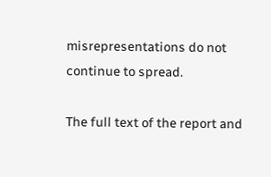misrepresentations do not continue to spread.

The full text of the report and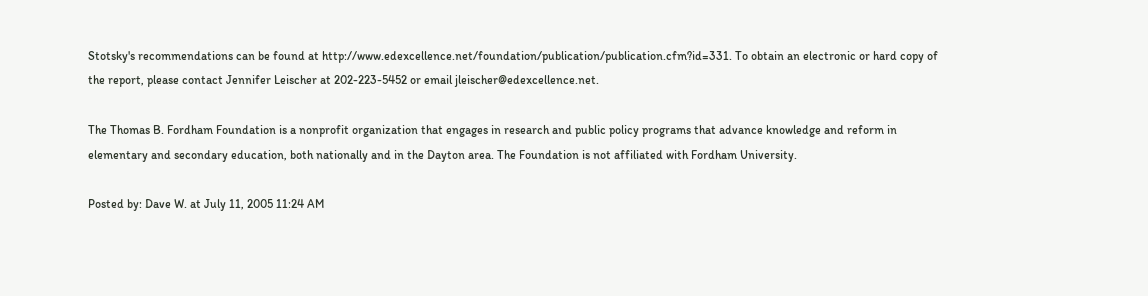Stotsky's recommendations can be found at http://www.edexcellence.net/foundation/publication/publication.cfm?id=331. To obtain an electronic or hard copy of the report, please contact Jennifer Leischer at 202-223-5452 or email jleischer@edexcellence.net.

The Thomas B. Fordham Foundation is a nonprofit organization that engages in research and public policy programs that advance knowledge and reform in elementary and secondary education, both nationally and in the Dayton area. The Foundation is not affiliated with Fordham University.

Posted by: Dave W. at July 11, 2005 11:24 AM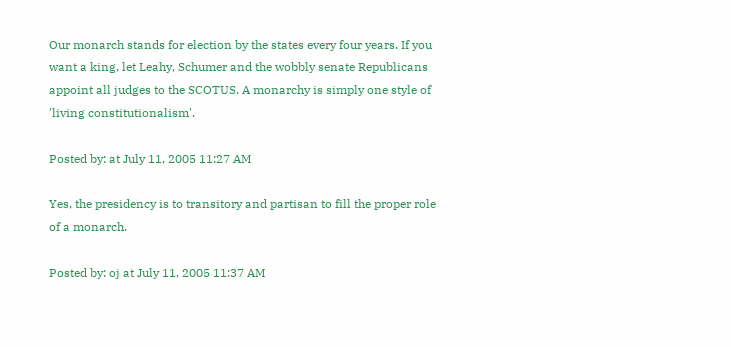Our monarch stands for election by the states every four years. If you want a king, let Leahy, Schumer and the wobbly senate Republicans appoint all judges to the SCOTUS. A monarchy is simply one style of 'living constitutionalism'.

Posted by: at July 11, 2005 11:27 AM

Yes, the presidency is to transitory and partisan to fill the proper role of a monarch.

Posted by: oj at July 11, 2005 11:37 AM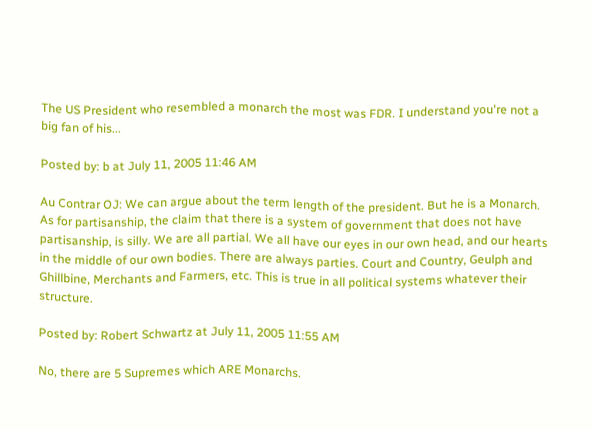The US President who resembled a monarch the most was FDR. I understand you're not a big fan of his...

Posted by: b at July 11, 2005 11:46 AM

Au Contrar OJ: We can argue about the term length of the president. But he is a Monarch. As for partisanship, the claim that there is a system of government that does not have partisanship, is silly. We are all partial. We all have our eyes in our own head, and our hearts in the middle of our own bodies. There are always parties. Court and Country, Geulph and Ghillbine, Merchants and Farmers, etc. This is true in all political systems whatever their structure.

Posted by: Robert Schwartz at July 11, 2005 11:55 AM

No, there are 5 Supremes which ARE Monarchs.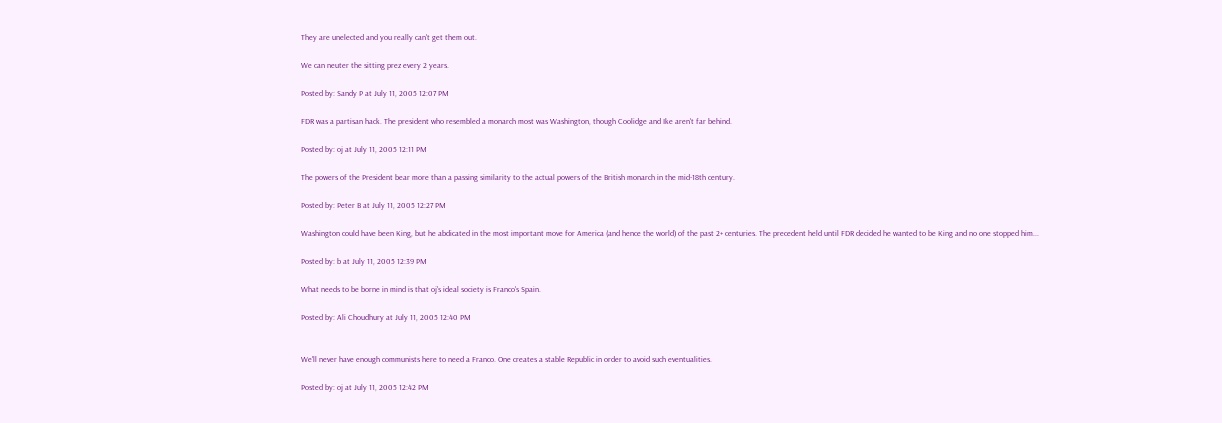They are unelected and you really can't get them out.

We can neuter the sitting prez every 2 years.

Posted by: Sandy P at July 11, 2005 12:07 PM

FDR was a partisan hack. The president who resembled a monarch most was Washington, though Coolidge and Ike aren't far behind.

Posted by: oj at July 11, 2005 12:11 PM

The powers of the President bear more than a passing similarity to the actual powers of the British monarch in the mid-18th century.

Posted by: Peter B at July 11, 2005 12:27 PM

Washington could have been King, but he abdicated in the most important move for America (and hence the world) of the past 2+ centuries. The precedent held until FDR decided he wanted to be King and no one stopped him...

Posted by: b at July 11, 2005 12:39 PM

What needs to be borne in mind is that oj's ideal society is Franco's Spain.

Posted by: Ali Choudhury at July 11, 2005 12:40 PM


We'll never have enough communists here to need a Franco. One creates a stable Republic in order to avoid such eventualities.

Posted by: oj at July 11, 2005 12:42 PM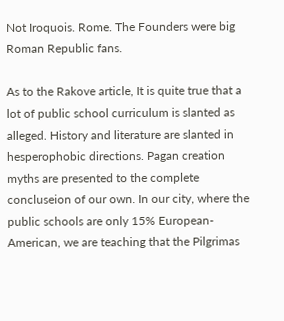Not Iroquois. Rome. The Founders were big Roman Republic fans.

As to the Rakove article, It is quite true that a lot of public school curriculum is slanted as alleged. History and literature are slanted in hesperophobic directions. Pagan creation myths are presented to the complete concluseion of our own. In our city, where the public schools are only 15% European-American, we are teaching that the Pilgrimas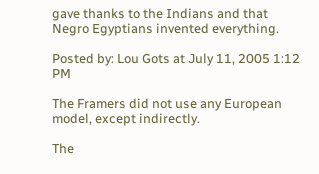gave thanks to the Indians and that Negro Egyptians invented everything.

Posted by: Lou Gots at July 11, 2005 1:12 PM

The Framers did not use any European model, except indirectly.

The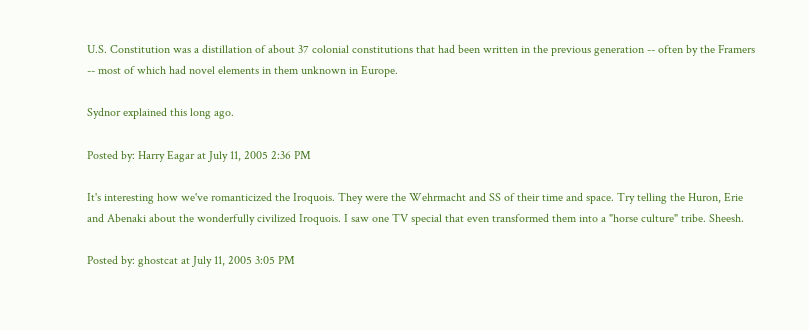U.S. Constitution was a distillation of about 37 colonial constitutions that had been written in the previous generation -- often by the Framers -- most of which had novel elements in them unknown in Europe.

Sydnor explained this long ago.

Posted by: Harry Eagar at July 11, 2005 2:36 PM

It's interesting how we've romanticized the Iroquois. They were the Wehrmacht and SS of their time and space. Try telling the Huron, Erie and Abenaki about the wonderfully civilized Iroquois. I saw one TV special that even transformed them into a "horse culture" tribe. Sheesh.

Posted by: ghostcat at July 11, 2005 3:05 PM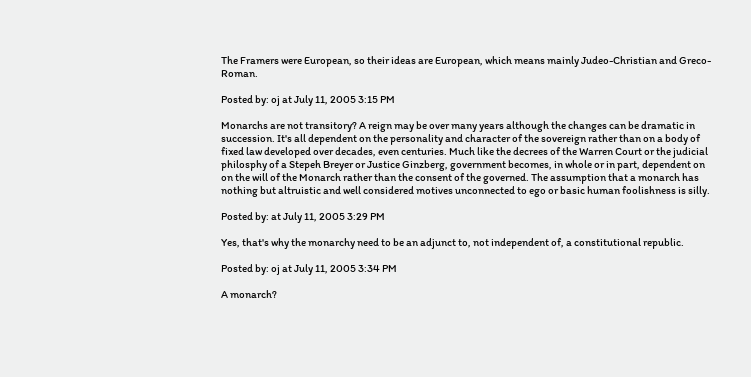The Framers were European, so their ideas are European, which means mainly Judeo-Christian and Greco-Roman.

Posted by: oj at July 11, 2005 3:15 PM

Monarchs are not transitory? A reign may be over many years although the changes can be dramatic in succession. It's all dependent on the personality and character of the sovereign rather than on a body of fixed law developed over decades, even centuries. Much like the decrees of the Warren Court or the judicial philosphy of a Stepeh Breyer or Justice Ginzberg, government becomes, in whole or in part, dependent on on the will of the Monarch rather than the consent of the governed. The assumption that a monarch has nothing but altruistic and well considered motives unconnected to ego or basic human foolishness is silly.

Posted by: at July 11, 2005 3:29 PM

Yes, that's why the monarchy need to be an adjunct to, not independent of, a constitutional republic.

Posted by: oj at July 11, 2005 3:34 PM

A monarch?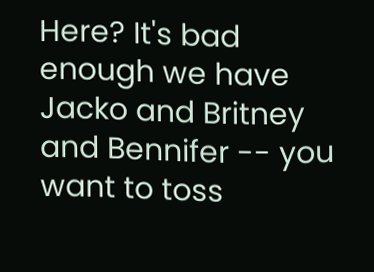Here? It's bad enough we have Jacko and Britney and Bennifer -- you want to toss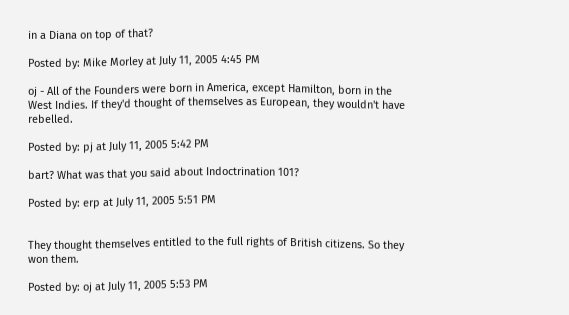in a Diana on top of that?

Posted by: Mike Morley at July 11, 2005 4:45 PM

oj - All of the Founders were born in America, except Hamilton, born in the West Indies. If they'd thought of themselves as European, they wouldn't have rebelled.

Posted by: pj at July 11, 2005 5:42 PM

bart? What was that you said about Indoctrination 101?

Posted by: erp at July 11, 2005 5:51 PM


They thought themselves entitled to the full rights of British citizens. So they won them.

Posted by: oj at July 11, 2005 5:53 PM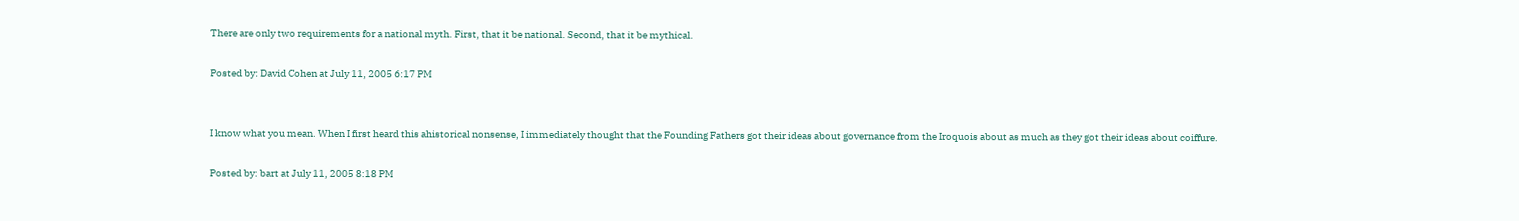There are only two requirements for a national myth. First, that it be national. Second, that it be mythical.

Posted by: David Cohen at July 11, 2005 6:17 PM


I know what you mean. When I first heard this ahistorical nonsense, I immediately thought that the Founding Fathers got their ideas about governance from the Iroquois about as much as they got their ideas about coiffure.

Posted by: bart at July 11, 2005 8:18 PM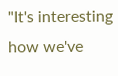"It's interesting how we've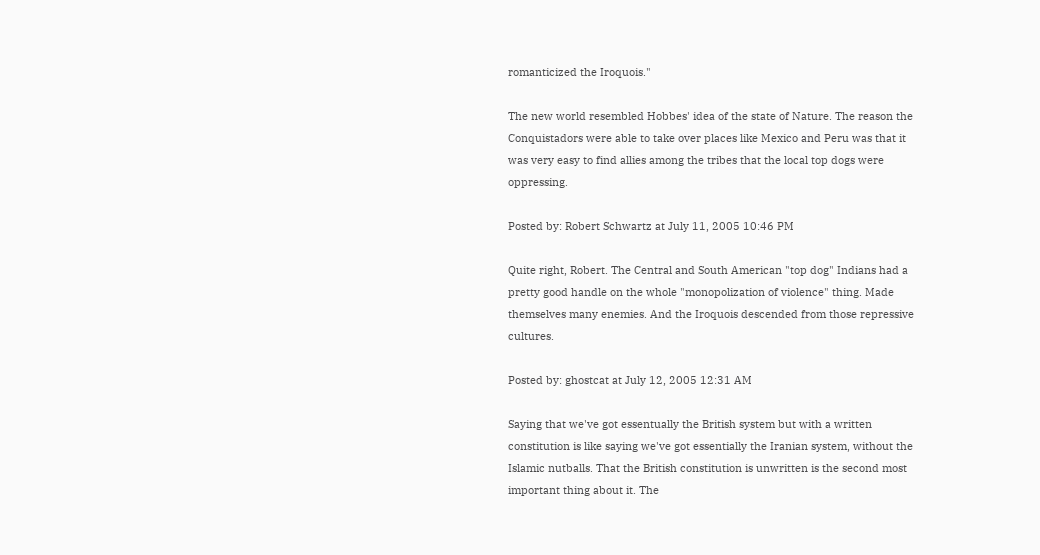romanticized the Iroquois."

The new world resembled Hobbes' idea of the state of Nature. The reason the Conquistadors were able to take over places like Mexico and Peru was that it was very easy to find allies among the tribes that the local top dogs were oppressing.

Posted by: Robert Schwartz at July 11, 2005 10:46 PM

Quite right, Robert. The Central and South American "top dog" Indians had a pretty good handle on the whole "monopolization of violence" thing. Made themselves many enemies. And the Iroquois descended from those repressive cultures.

Posted by: ghostcat at July 12, 2005 12:31 AM

Saying that we've got essentually the British system but with a written constitution is like saying we've got essentially the Iranian system, without the Islamic nutballs. That the British constitution is unwritten is the second most important thing about it. The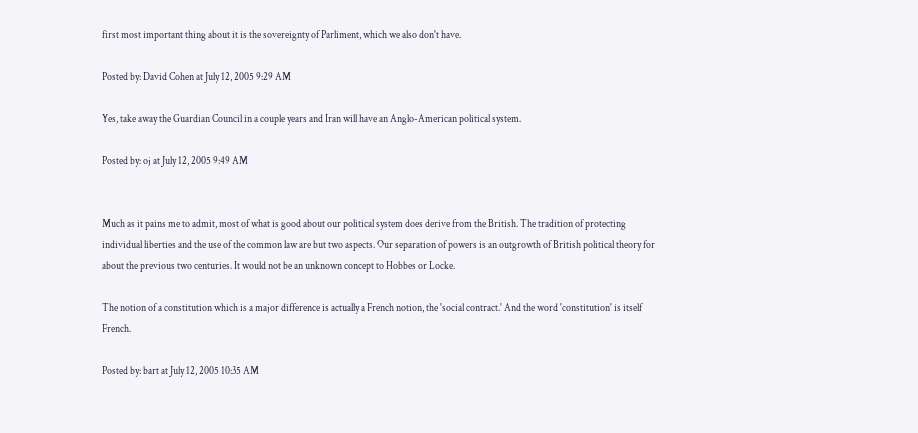first most important thing about it is the sovereignty of Parliment, which we also don't have.

Posted by: David Cohen at July 12, 2005 9:29 AM

Yes, take away the Guardian Council in a couple years and Iran will have an Anglo-American political system.

Posted by: oj at July 12, 2005 9:49 AM


Much as it pains me to admit, most of what is good about our political system does derive from the British. The tradition of protecting individual liberties and the use of the common law are but two aspects. Our separation of powers is an outgrowth of British political theory for about the previous two centuries. It would not be an unknown concept to Hobbes or Locke.

The notion of a constitution which is a major difference is actually a French notion, the 'social contract.' And the word 'constitution' is itself French.

Posted by: bart at July 12, 2005 10:35 AM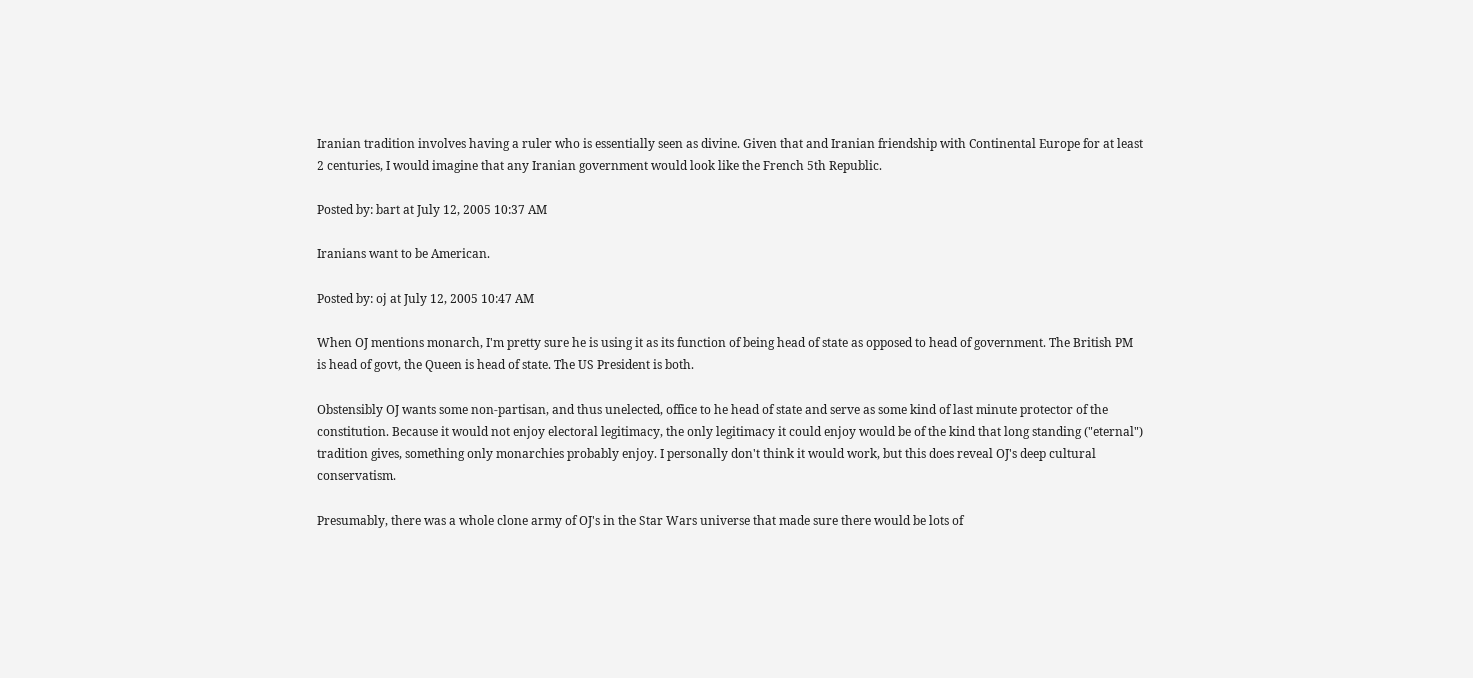Iranian tradition involves having a ruler who is essentially seen as divine. Given that and Iranian friendship with Continental Europe for at least 2 centuries, I would imagine that any Iranian government would look like the French 5th Republic.

Posted by: bart at July 12, 2005 10:37 AM

Iranians want to be American.

Posted by: oj at July 12, 2005 10:47 AM

When OJ mentions monarch, I'm pretty sure he is using it as its function of being head of state as opposed to head of government. The British PM is head of govt, the Queen is head of state. The US President is both.

Obstensibly OJ wants some non-partisan, and thus unelected, office to he head of state and serve as some kind of last minute protector of the constitution. Because it would not enjoy electoral legitimacy, the only legitimacy it could enjoy would be of the kind that long standing ("eternal") tradition gives, something only monarchies probably enjoy. I personally don't think it would work, but this does reveal OJ's deep cultural conservatism.

Presumably, there was a whole clone army of OJ's in the Star Wars universe that made sure there would be lots of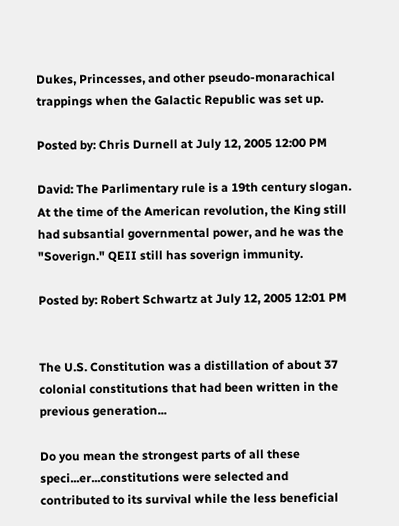Dukes, Princesses, and other pseudo-monarachical trappings when the Galactic Republic was set up.

Posted by: Chris Durnell at July 12, 2005 12:00 PM

David: The Parlimentary rule is a 19th century slogan. At the time of the American revolution, the King still had subsantial governmental power, and he was the "Soverign." QEII still has soverign immunity.

Posted by: Robert Schwartz at July 12, 2005 12:01 PM


The U.S. Constitution was a distillation of about 37 colonial constitutions that had been written in the previous generation...

Do you mean the strongest parts of all these speci...er...constitutions were selected and contributed to its survival while the less beneficial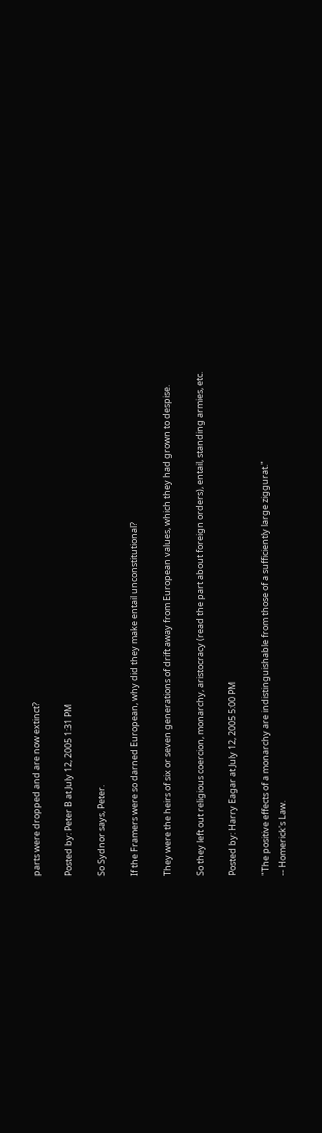parts were dropped and are now extinct?

Posted by: Peter B at July 12, 2005 1:31 PM

So Sydnor says, Peter.

If the Framers were so darned European, why did they make entail unconstitutional?

They were the heirs of six or seven generations of drift away from European values, which they had grown to despise.

So they left out religious coercion, monarchy, aristocracy (read the part about foreign orders), entail, standing armies, etc.

Posted by: Harry Eagar at July 12, 2005 5:00 PM

"The positive effects of a monarchy are indistinguishable from those of a sufficiently large ziggurat."
-- Homerick's Law.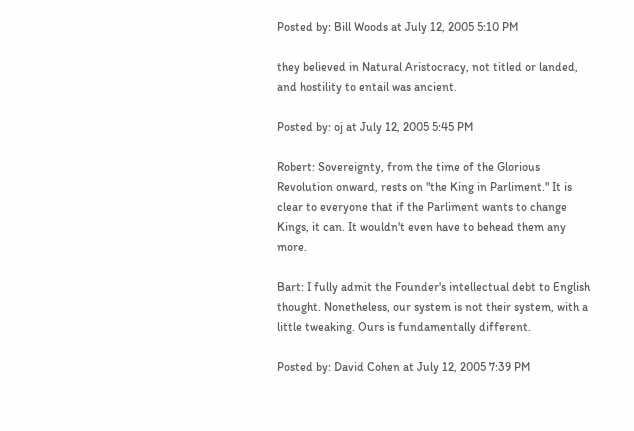Posted by: Bill Woods at July 12, 2005 5:10 PM

they believed in Natural Aristocracy, not titled or landed, and hostility to entail was ancient.

Posted by: oj at July 12, 2005 5:45 PM

Robert: Sovereignty, from the time of the Glorious Revolution onward, rests on "the King in Parliment." It is clear to everyone that if the Parliment wants to change Kings, it can. It wouldn't even have to behead them any more.

Bart: I fully admit the Founder's intellectual debt to English thought. Nonetheless, our system is not their system, with a little tweaking. Ours is fundamentally different.

Posted by: David Cohen at July 12, 2005 7:39 PM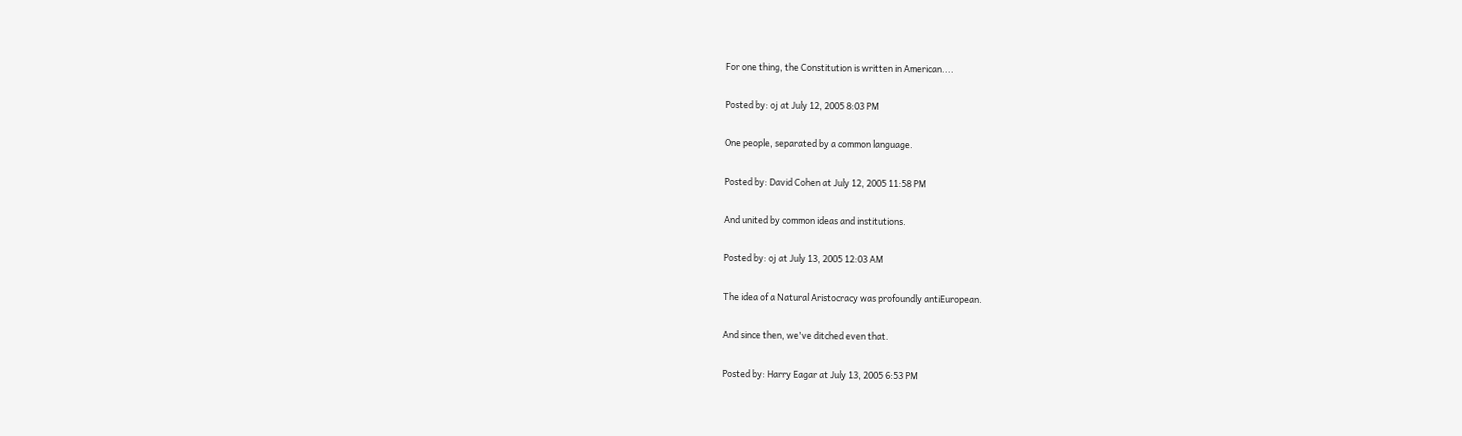For one thing, the Constitution is written in American....

Posted by: oj at July 12, 2005 8:03 PM

One people, separated by a common language.

Posted by: David Cohen at July 12, 2005 11:58 PM

And united by common ideas and institutions.

Posted by: oj at July 13, 2005 12:03 AM

The idea of a Natural Aristocracy was profoundly antiEuropean.

And since then, we've ditched even that.

Posted by: Harry Eagar at July 13, 2005 6:53 PM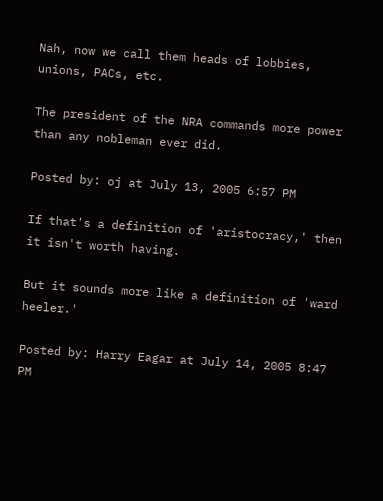Nah, now we call them heads of lobbies, unions, PACs, etc.

The president of the NRA commands more power than any nobleman ever did.

Posted by: oj at July 13, 2005 6:57 PM

If that's a definition of 'aristocracy,' then it isn't worth having.

But it sounds more like a definition of 'ward heeler.'

Posted by: Harry Eagar at July 14, 2005 8:47 PM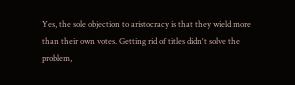Yes, the sole objection to aristocracy is that they wield more than their own votes. Getting rid of titles didn't solve the problem,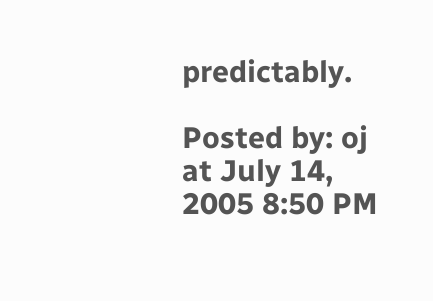predictably.

Posted by: oj at July 14, 2005 8:50 PM